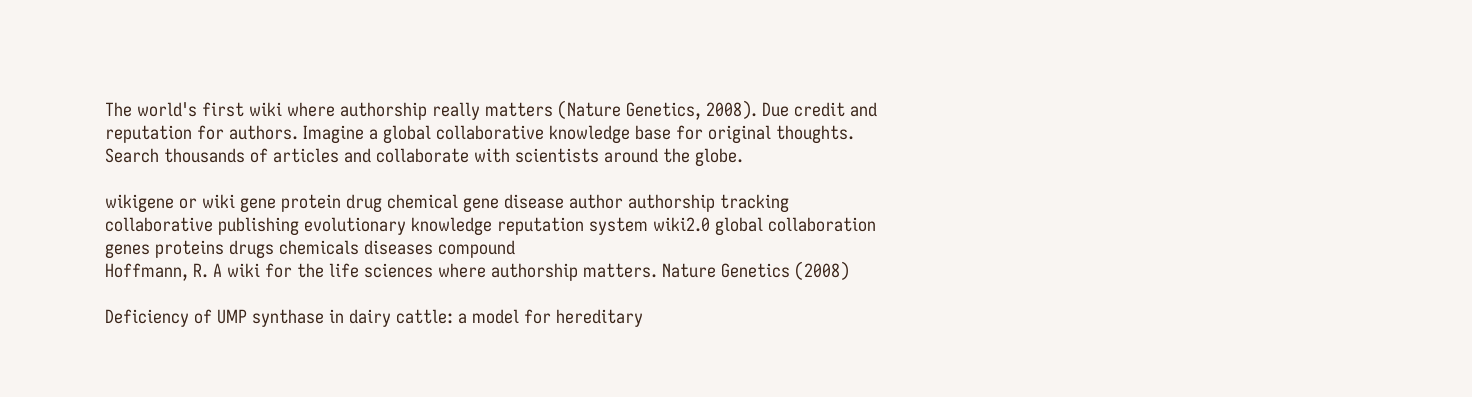The world's first wiki where authorship really matters (Nature Genetics, 2008). Due credit and reputation for authors. Imagine a global collaborative knowledge base for original thoughts. Search thousands of articles and collaborate with scientists around the globe.

wikigene or wiki gene protein drug chemical gene disease author authorship tracking collaborative publishing evolutionary knowledge reputation system wiki2.0 global collaboration genes proteins drugs chemicals diseases compound
Hoffmann, R. A wiki for the life sciences where authorship matters. Nature Genetics (2008)

Deficiency of UMP synthase in dairy cattle: a model for hereditary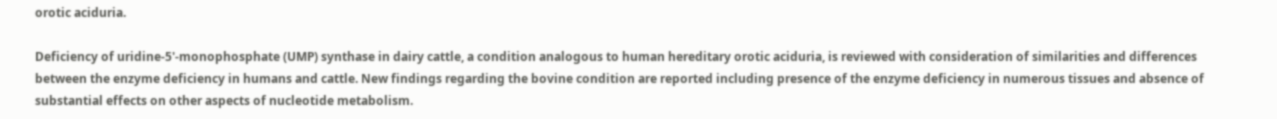orotic aciduria.

Deficiency of uridine-5'-monophosphate (UMP) synthase in dairy cattle, a condition analogous to human hereditary orotic aciduria, is reviewed with consideration of similarities and differences between the enzyme deficiency in humans and cattle. New findings regarding the bovine condition are reported including presence of the enzyme deficiency in numerous tissues and absence of substantial effects on other aspects of nucleotide metabolism.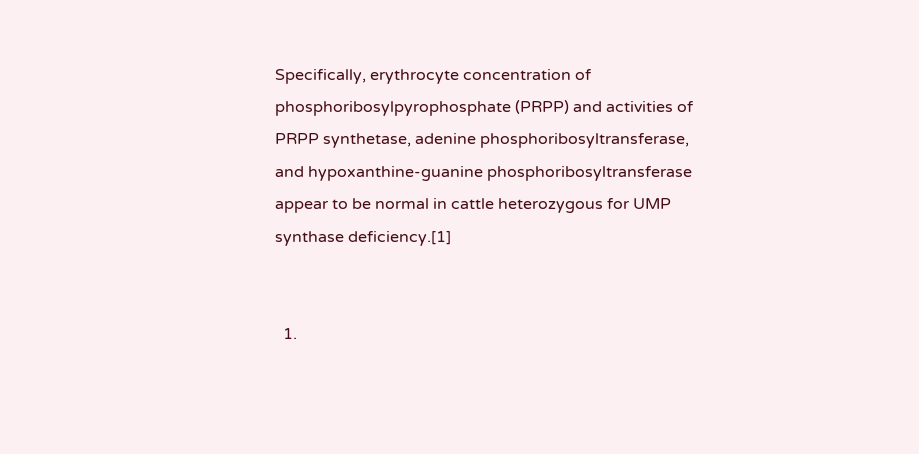Specifically, erythrocyte concentration of phosphoribosylpyrophosphate (PRPP) and activities of PRPP synthetase, adenine phosphoribosyltransferase, and hypoxanthine-guanine phosphoribosyltransferase appear to be normal in cattle heterozygous for UMP synthase deficiency.[1]


  1.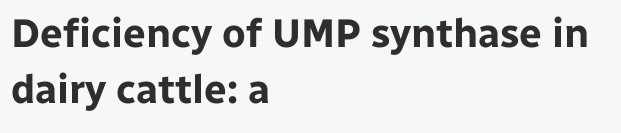Deficiency of UMP synthase in dairy cattle: a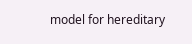model for hereditary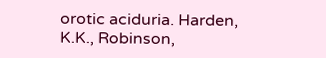orotic aciduria. Harden, K.K., Robinson,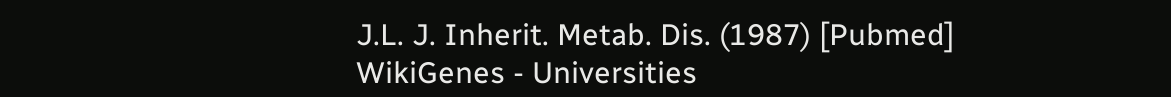J.L. J. Inherit. Metab. Dis. (1987) [Pubmed]
WikiGenes - Universities